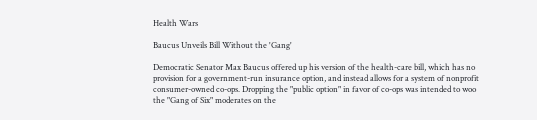Health Wars

Baucus Unveils Bill Without the 'Gang'

Democratic Senator Max Baucus offered up his version of the health-care bill, which has no provision for a government-run insurance option, and instead allows for a system of nonprofit consumer-owned co-ops. Dropping the "public option" in favor of co-ops was intended to woo the "Gang of Six" moderates on the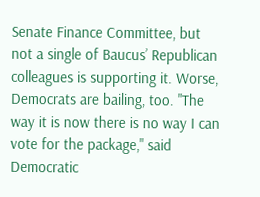Senate Finance Committee, but not a single of Baucus’ Republican colleagues is supporting it. Worse, Democrats are bailing, too. "The way it is now there is no way I can vote for the package," said Democratic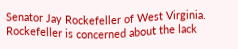Senator Jay Rockefeller of West Virginia. Rockefeller is concerned about the lack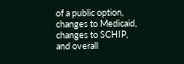of a public option, changes to Medicaid, changes to SCHIP, and overall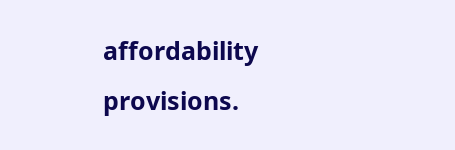affordability provisions.